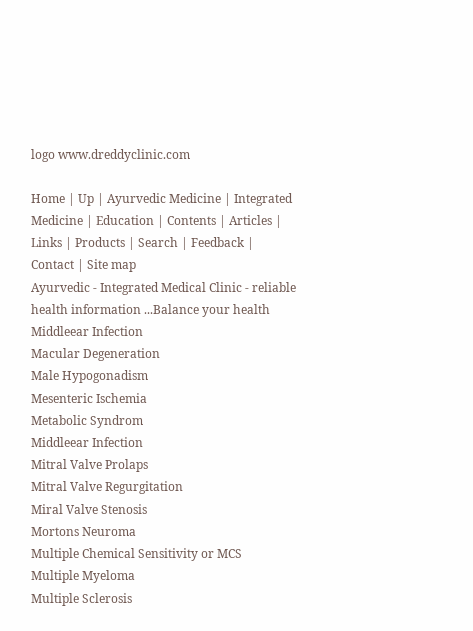logo www.dreddyclinic.com

Home | Up | Ayurvedic Medicine | Integrated Medicine | Education | Contents | Articles | Links | Products | Search | Feedback | Contact | Site map
Ayurvedic - Integrated Medical Clinic - reliable health information ...Balance your health
Middleear Infection
Macular Degeneration
Male Hypogonadism
Mesenteric Ischemia
Metabolic Syndrom
Middleear Infection
Mitral Valve Prolaps
Mitral Valve Regurgitation
Miral Valve Stenosis
Mortons Neuroma
Multiple Chemical Sensitivity or MCS
Multiple Myeloma
Multiple Sclerosis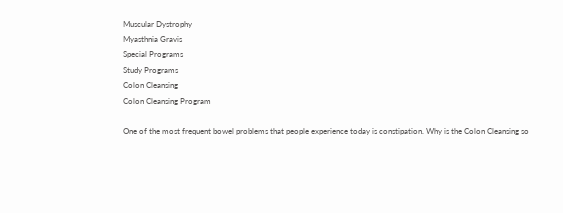Muscular Dystrophy
Myasthnia Gravis
Special Programs
Study Programs
Colon Cleansing
Colon Cleansing Program

One of the most frequent bowel problems that people experience today is constipation. Why is the Colon Cleansing so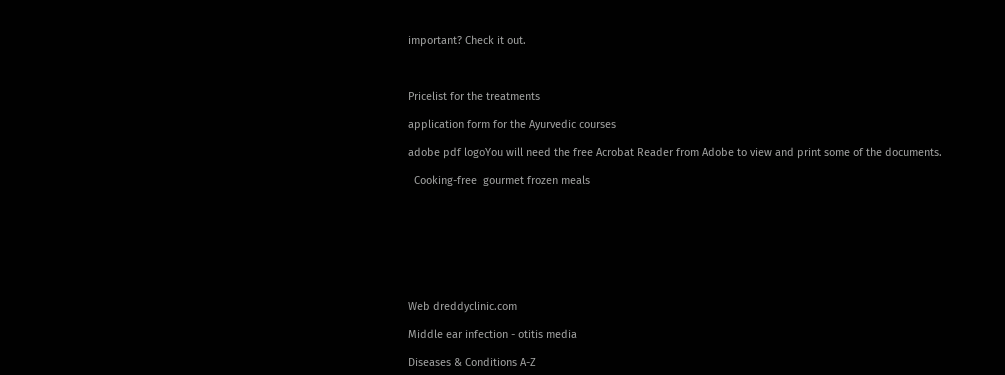important? Check it out.



Pricelist for the treatments

application form for the Ayurvedic courses

adobe pdf logoYou will need the free Acrobat Reader from Adobe to view and print some of the documents.

  Cooking-free  gourmet frozen meals








Web dreddyclinic.com

Middle ear infection - otitis media

Diseases & Conditions A-Z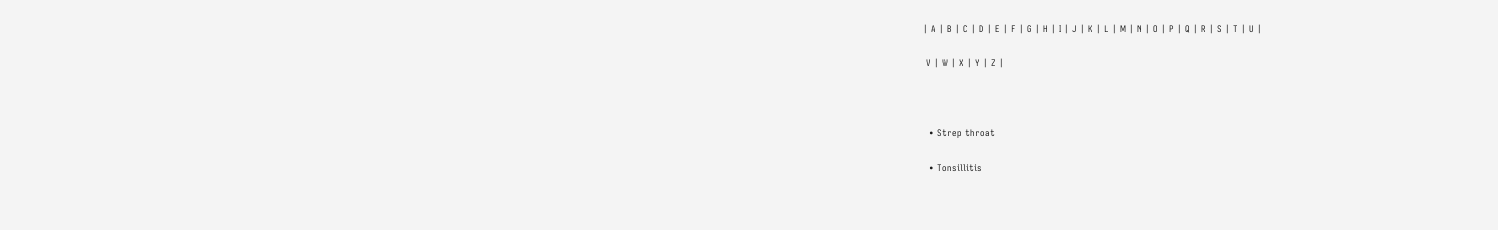| A | B | C | D | E | F | G | H | I | J | K | L | M | N | O | P | Q | R | S | T | U |

 V | W | X | Y | Z |



  • Strep throat

  • Tonsillitis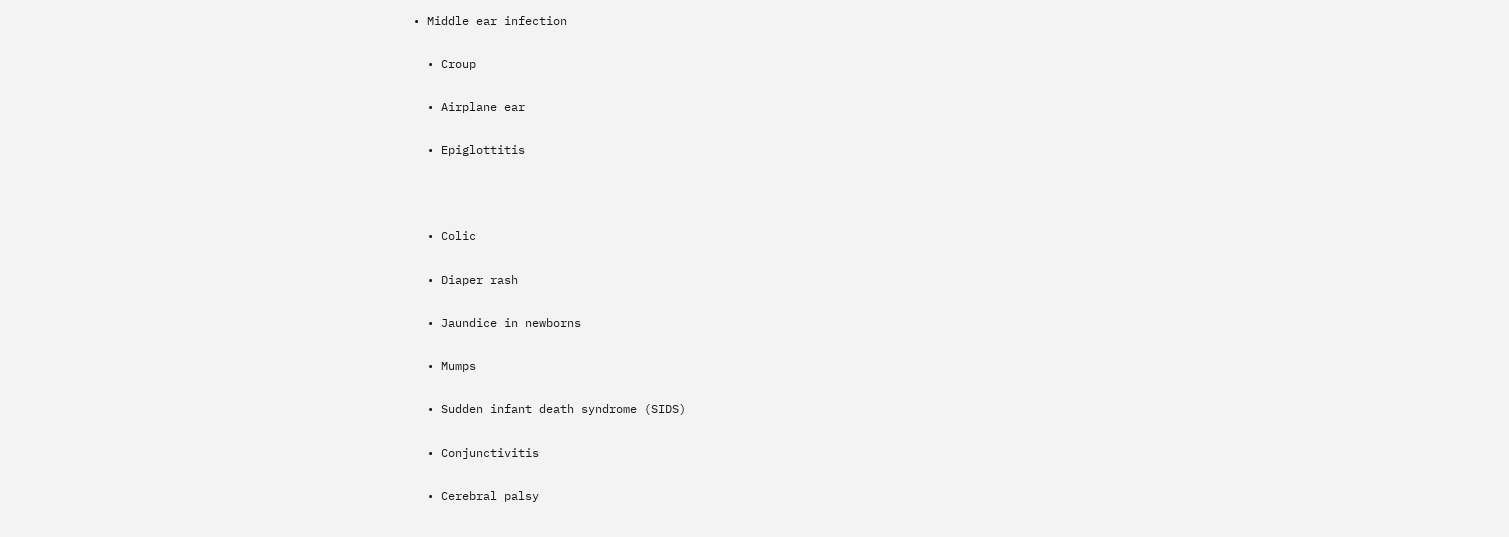• Middle ear infection

  • Croup

  • Airplane ear

  • Epiglottitis



  • Colic

  • Diaper rash

  • Jaundice in newborns

  • Mumps

  • Sudden infant death syndrome (SIDS)

  • Conjunctivitis

  • Cerebral palsy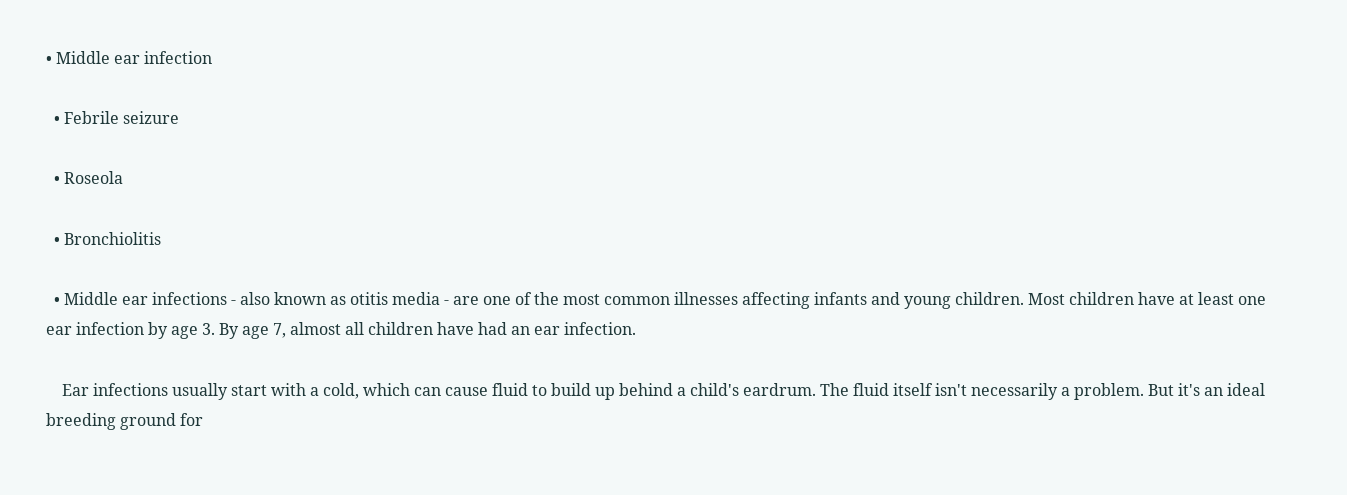• Middle ear infection

  • Febrile seizure

  • Roseola

  • Bronchiolitis

  • Middle ear infections - also known as otitis media - are one of the most common illnesses affecting infants and young children. Most children have at least one ear infection by age 3. By age 7, almost all children have had an ear infection.

    Ear infections usually start with a cold, which can cause fluid to build up behind a child's eardrum. The fluid itself isn't necessarily a problem. But it's an ideal breeding ground for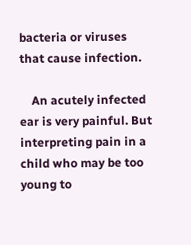bacteria or viruses that cause infection.

    An acutely infected ear is very painful. But interpreting pain in a child who may be too young to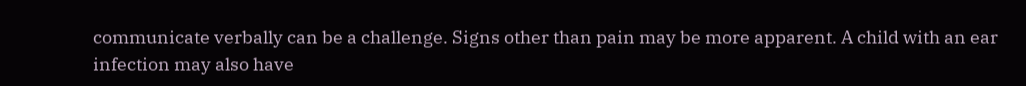communicate verbally can be a challenge. Signs other than pain may be more apparent. A child with an ear infection may also have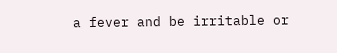a fever and be irritable or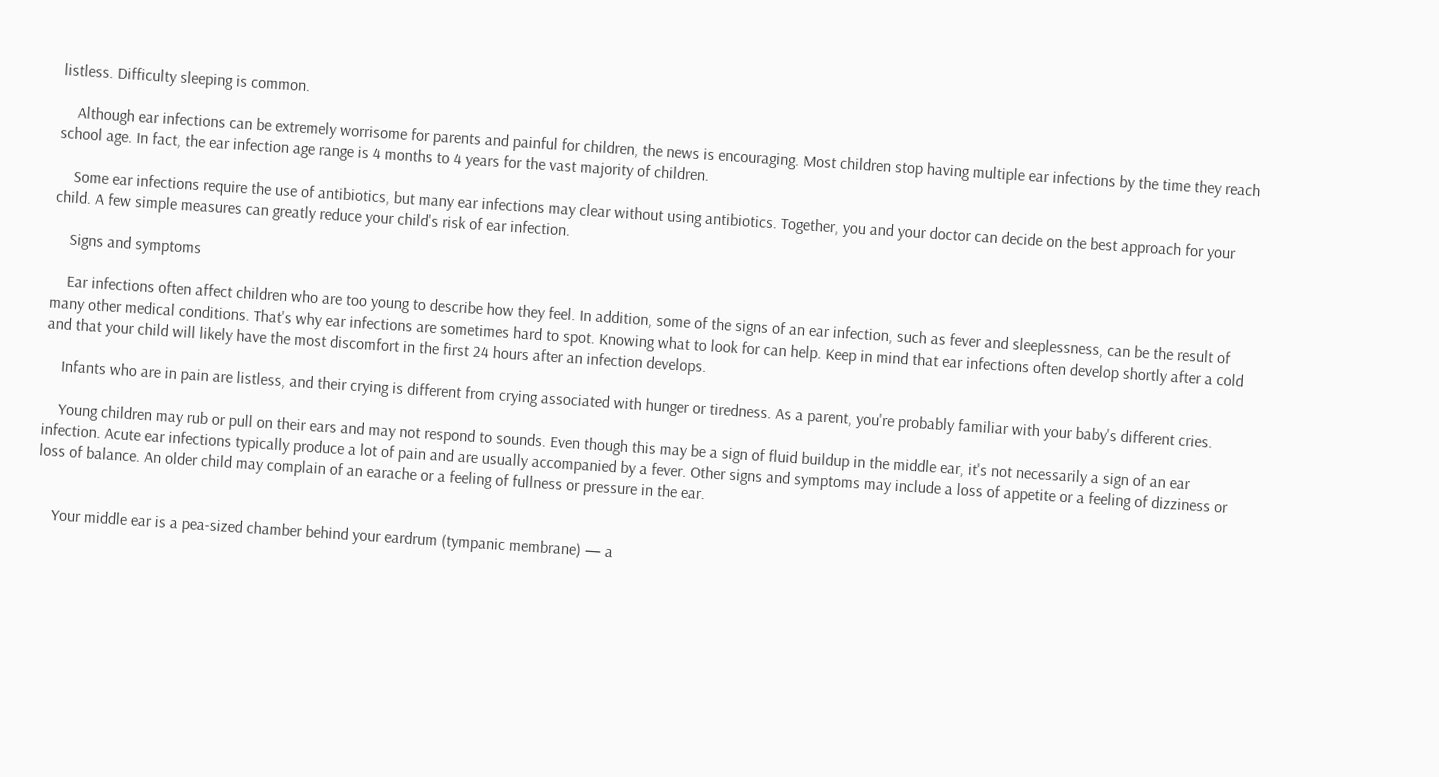listless. Difficulty sleeping is common.

    Although ear infections can be extremely worrisome for parents and painful for children, the news is encouraging. Most children stop having multiple ear infections by the time they reach school age. In fact, the ear infection age range is 4 months to 4 years for the vast majority of children.

    Some ear infections require the use of antibiotics, but many ear infections may clear without using antibiotics. Together, you and your doctor can decide on the best approach for your child. A few simple measures can greatly reduce your child's risk of ear infection.

    Signs and symptoms

    Ear infections often affect children who are too young to describe how they feel. In addition, some of the signs of an ear infection, such as fever and sleeplessness, can be the result of many other medical conditions. That's why ear infections are sometimes hard to spot. Knowing what to look for can help. Keep in mind that ear infections often develop shortly after a cold and that your child will likely have the most discomfort in the first 24 hours after an infection develops.

    Infants who are in pain are listless, and their crying is different from crying associated with hunger or tiredness. As a parent, you're probably familiar with your baby's different cries.

    Young children may rub or pull on their ears and may not respond to sounds. Even though this may be a sign of fluid buildup in the middle ear, it's not necessarily a sign of an ear infection. Acute ear infections typically produce a lot of pain and are usually accompanied by a fever. Other signs and symptoms may include a loss of appetite or a feeling of dizziness or loss of balance. An older child may complain of an earache or a feeling of fullness or pressure in the ear.


    Your middle ear is a pea-sized chamber behind your eardrum (tympanic membrane) — a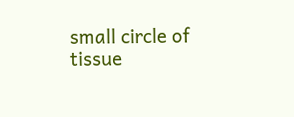small circle of tissue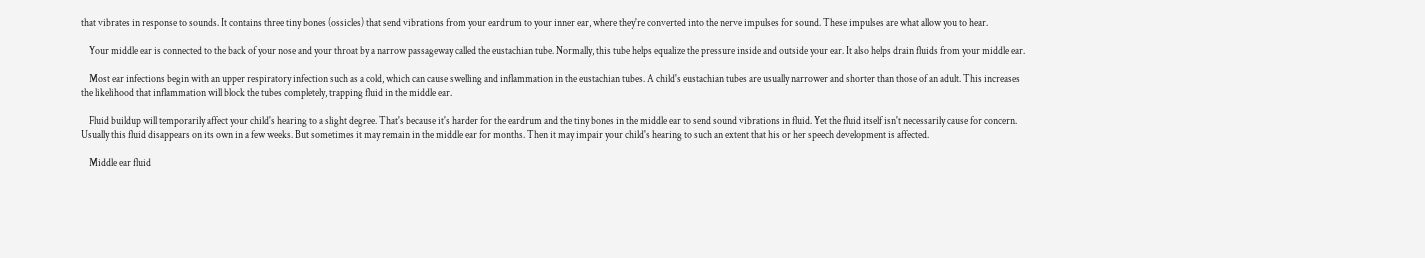that vibrates in response to sounds. It contains three tiny bones (ossicles) that send vibrations from your eardrum to your inner ear, where they're converted into the nerve impulses for sound. These impulses are what allow you to hear.

    Your middle ear is connected to the back of your nose and your throat by a narrow passageway called the eustachian tube. Normally, this tube helps equalize the pressure inside and outside your ear. It also helps drain fluids from your middle ear.

    Most ear infections begin with an upper respiratory infection such as a cold, which can cause swelling and inflammation in the eustachian tubes. A child's eustachian tubes are usually narrower and shorter than those of an adult. This increases the likelihood that inflammation will block the tubes completely, trapping fluid in the middle ear.

    Fluid buildup will temporarily affect your child's hearing to a slight degree. That's because it's harder for the eardrum and the tiny bones in the middle ear to send sound vibrations in fluid. Yet the fluid itself isn't necessarily cause for concern. Usually this fluid disappears on its own in a few weeks. But sometimes it may remain in the middle ear for months. Then it may impair your child's hearing to such an extent that his or her speech development is affected.

    Middle ear fluid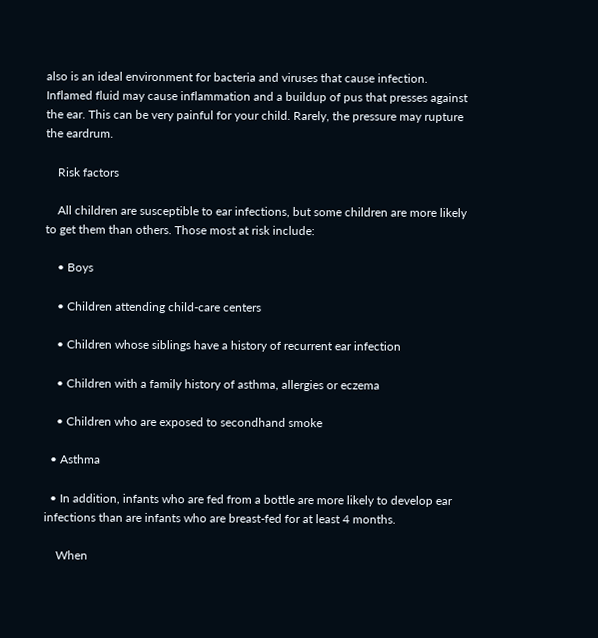also is an ideal environment for bacteria and viruses that cause infection. Inflamed fluid may cause inflammation and a buildup of pus that presses against the ear. This can be very painful for your child. Rarely, the pressure may rupture the eardrum.

    Risk factors

    All children are susceptible to ear infections, but some children are more likely to get them than others. Those most at risk include:

    • Boys

    • Children attending child-care centers

    • Children whose siblings have a history of recurrent ear infection

    • Children with a family history of asthma, allergies or eczema

    • Children who are exposed to secondhand smoke

  • Asthma

  • In addition, infants who are fed from a bottle are more likely to develop ear infections than are infants who are breast-fed for at least 4 months.

    When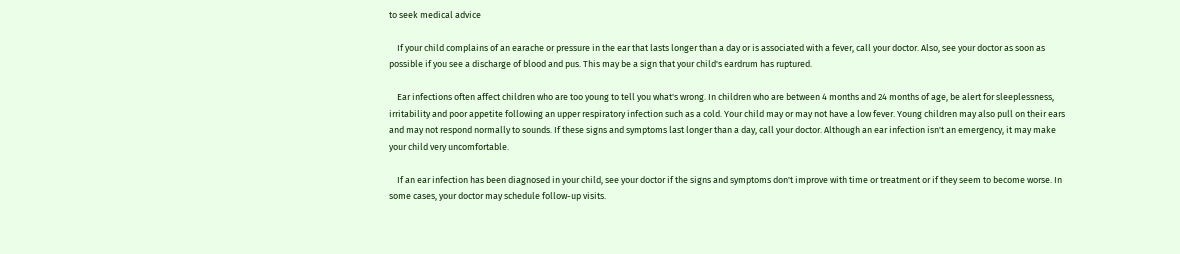to seek medical advice

    If your child complains of an earache or pressure in the ear that lasts longer than a day or is associated with a fever, call your doctor. Also, see your doctor as soon as possible if you see a discharge of blood and pus. This may be a sign that your child's eardrum has ruptured.

    Ear infections often affect children who are too young to tell you what's wrong. In children who are between 4 months and 24 months of age, be alert for sleeplessness, irritability and poor appetite following an upper respiratory infection such as a cold. Your child may or may not have a low fever. Young children may also pull on their ears and may not respond normally to sounds. If these signs and symptoms last longer than a day, call your doctor. Although an ear infection isn't an emergency, it may make your child very uncomfortable.

    If an ear infection has been diagnosed in your child, see your doctor if the signs and symptoms don't improve with time or treatment or if they seem to become worse. In some cases, your doctor may schedule follow-up visits.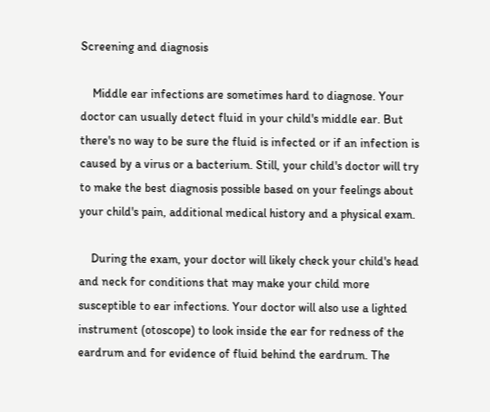Screening and diagnosis

    Middle ear infections are sometimes hard to diagnose. Your doctor can usually detect fluid in your child's middle ear. But there's no way to be sure the fluid is infected or if an infection is caused by a virus or a bacterium. Still, your child's doctor will try to make the best diagnosis possible based on your feelings about your child's pain, additional medical history and a physical exam.

    During the exam, your doctor will likely check your child's head and neck for conditions that may make your child more susceptible to ear infections. Your doctor will also use a lighted instrument (otoscope) to look inside the ear for redness of the eardrum and for evidence of fluid behind the eardrum. The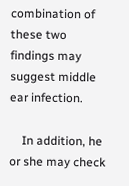combination of these two findings may suggest middle ear infection.

    In addition, he or she may check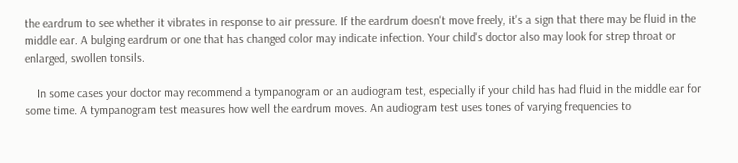the eardrum to see whether it vibrates in response to air pressure. If the eardrum doesn't move freely, it's a sign that there may be fluid in the middle ear. A bulging eardrum or one that has changed color may indicate infection. Your child's doctor also may look for strep throat or enlarged, swollen tonsils.

    In some cases your doctor may recommend a tympanogram or an audiogram test, especially if your child has had fluid in the middle ear for some time. A tympanogram test measures how well the eardrum moves. An audiogram test uses tones of varying frequencies to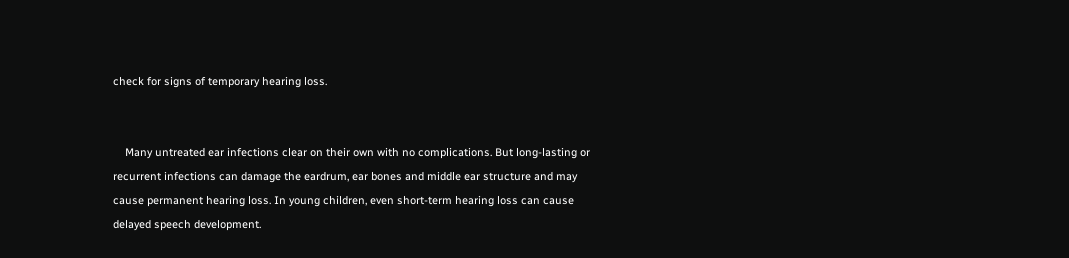check for signs of temporary hearing loss.


    Many untreated ear infections clear on their own with no complications. But long-lasting or recurrent infections can damage the eardrum, ear bones and middle ear structure and may cause permanent hearing loss. In young children, even short-term hearing loss can cause delayed speech development.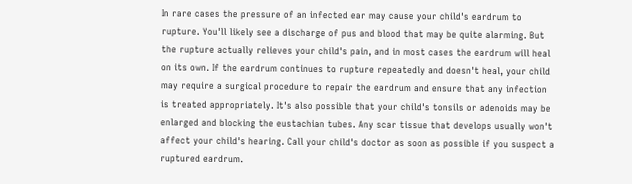In rare cases the pressure of an infected ear may cause your child's eardrum to rupture. You'll likely see a discharge of pus and blood that may be quite alarming. But the rupture actually relieves your child's pain, and in most cases the eardrum will heal on its own. If the eardrum continues to rupture repeatedly and doesn't heal, your child may require a surgical procedure to repair the eardrum and ensure that any infection is treated appropriately. It's also possible that your child's tonsils or adenoids may be enlarged and blocking the eustachian tubes. Any scar tissue that develops usually won't affect your child's hearing. Call your child's doctor as soon as possible if you suspect a ruptured eardrum.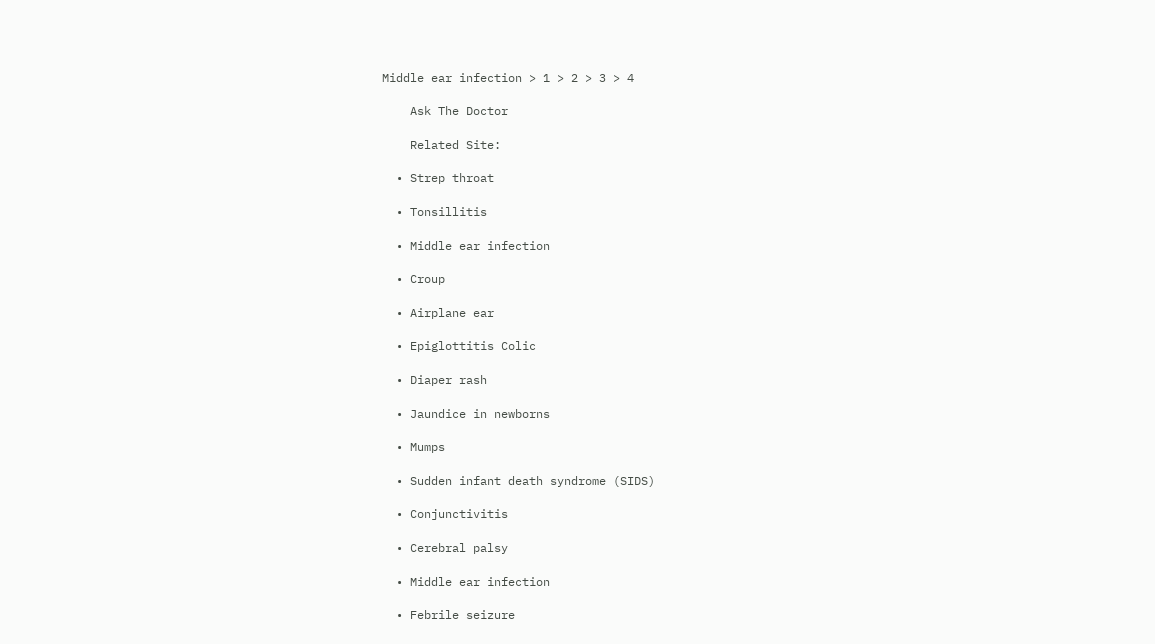Middle ear infection > 1 > 2 > 3 > 4

    Ask The Doctor

    Related Site:

  • Strep throat

  • Tonsillitis

  • Middle ear infection

  • Croup

  • Airplane ear

  • Epiglottitis Colic

  • Diaper rash

  • Jaundice in newborns

  • Mumps

  • Sudden infant death syndrome (SIDS)

  • Conjunctivitis

  • Cerebral palsy

  • Middle ear infection

  • Febrile seizure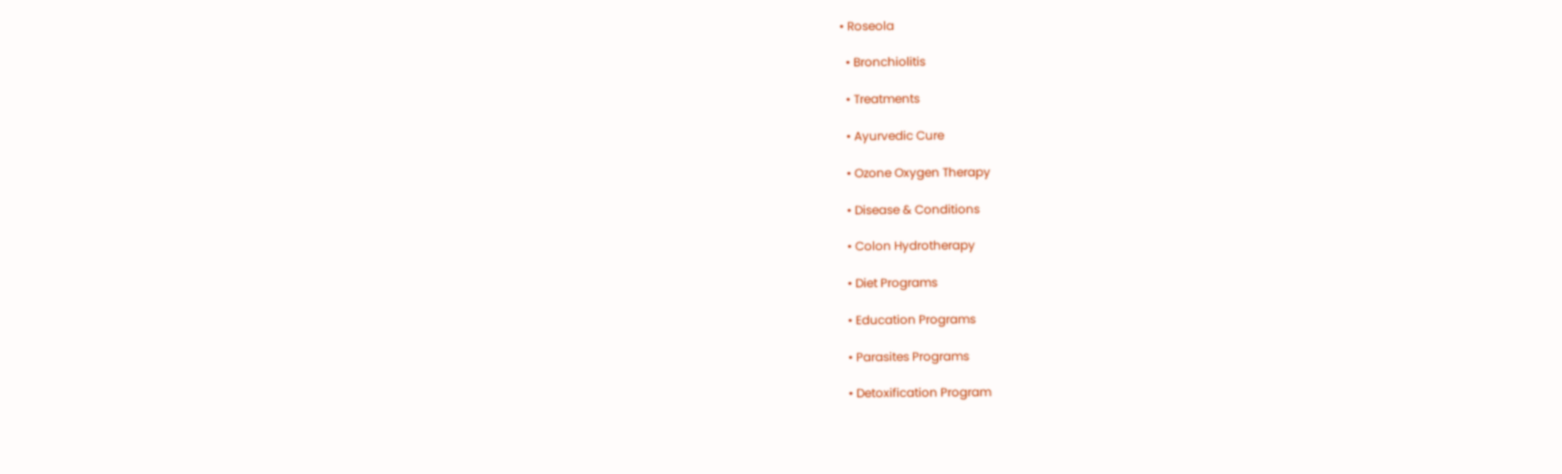• Roseola

  • Bronchiolitis

  • Treatments

  • Ayurvedic Cure

  • Ozone Oxygen Therapy

  • Disease & Conditions

  • Colon Hydrotherapy

  • Diet Programs

  • Education Programs

  • Parasites Programs

  • Detoxification Program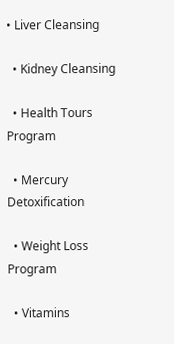• Liver Cleansing

  • Kidney Cleansing

  • Health Tours Program

  • Mercury Detoxification

  • Weight Loss Program

  • Vitamins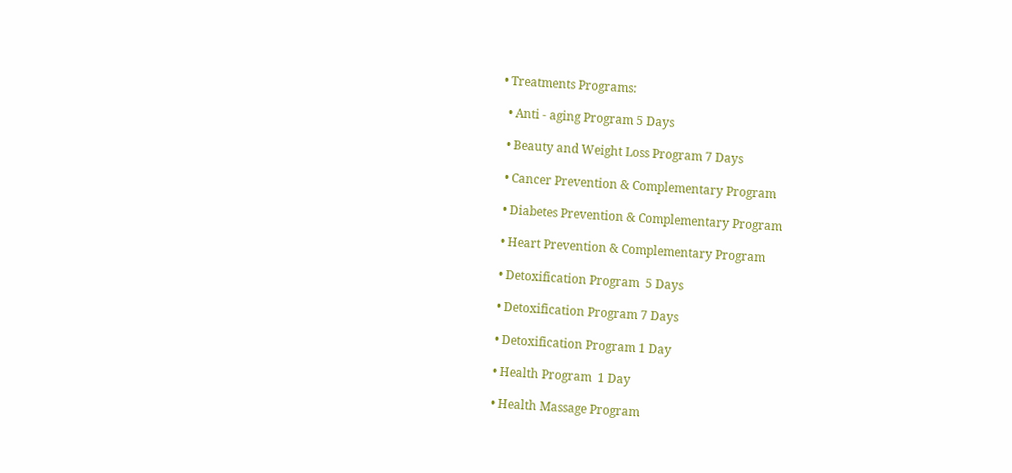• Treatments Programs:

  • Anti - aging Program 5 Days

  • Beauty and Weight Loss Program 7 Days

  • Cancer Prevention & Complementary Program

  • Diabetes Prevention & Complementary Program

  • Heart Prevention & Complementary Program

  • Detoxification Program  5 Days

  • Detoxification Program 7 Days

  • Detoxification Program 1 Day

  • Health Program  1 Day

  • Health Massage Program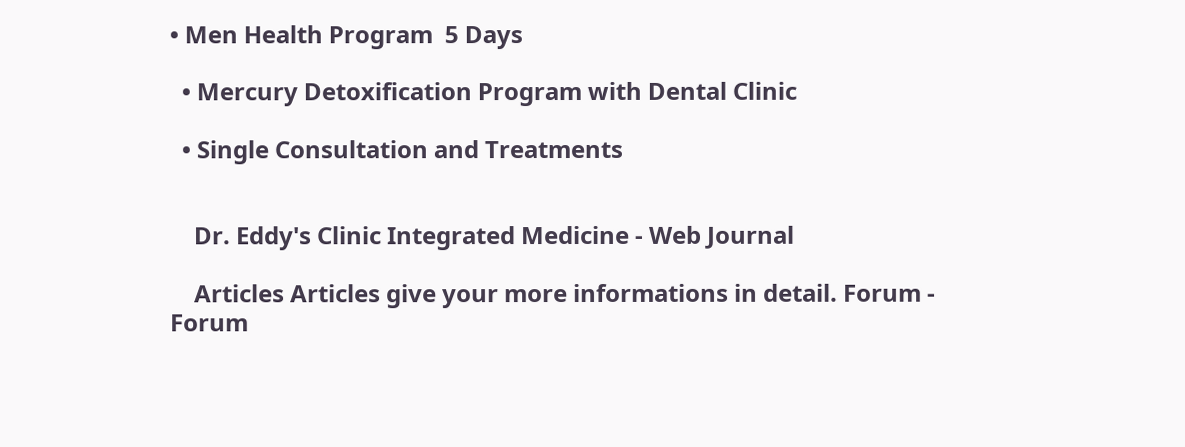• Men Health Program  5 Days

  • Mercury Detoxification Program with Dental Clinic

  • Single Consultation and Treatments


    Dr. Eddy's Clinic Integrated Medicine - Web Journal

    Articles Articles give your more informations in detail. Forum - Forum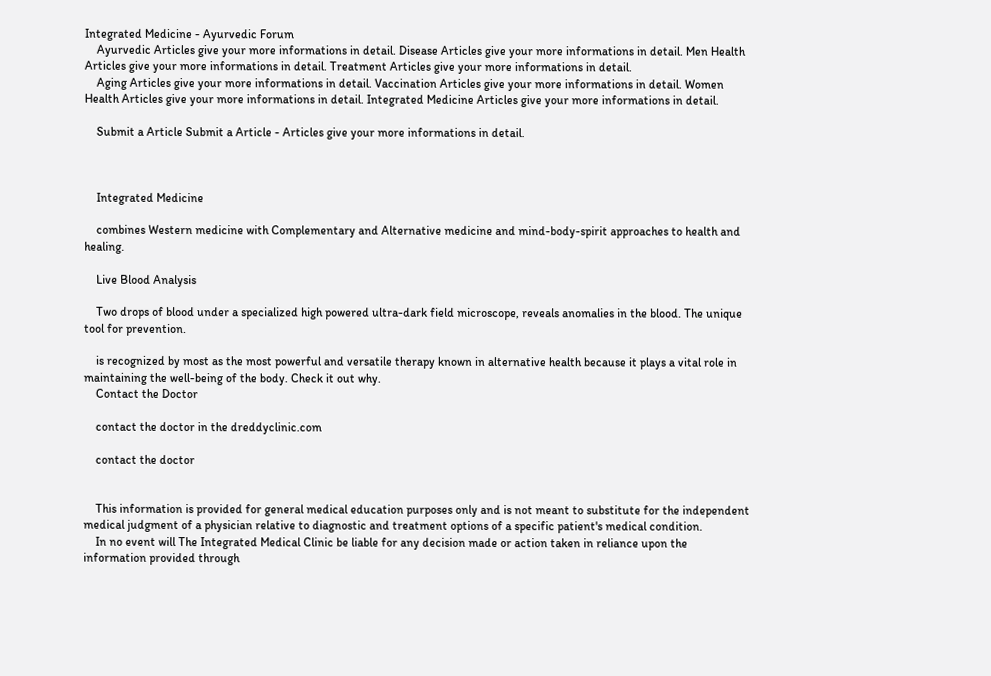Integrated Medicine - Ayurvedic Forum
    Ayurvedic Articles give your more informations in detail. Disease Articles give your more informations in detail. Men Health Articles give your more informations in detail. Treatment Articles give your more informations in detail.
    Aging Articles give your more informations in detail. Vaccination Articles give your more informations in detail. Women Health Articles give your more informations in detail. Integrated Medicine Articles give your more informations in detail.

    Submit a Article Submit a Article - Articles give your more informations in detail.



    Integrated Medicine

    combines Western medicine with Complementary and Alternative medicine and mind-body-spirit approaches to health and healing.

    Live Blood Analysis

    Two drops of blood under a specialized high powered ultra-dark field microscope, reveals anomalies in the blood. The unique tool for prevention.

    is recognized by most as the most powerful and versatile therapy known in alternative health because it plays a vital role in maintaining the well-being of the body. Check it out why.
    Contact the Doctor

    contact the doctor in the dreddyclinic.com

    contact the doctor


    This information is provided for general medical education purposes only and is not meant to substitute for the independent medical judgment of a physician relative to diagnostic and treatment options of a specific patient's medical condition.
    In no event will The Integrated Medical Clinic be liable for any decision made or action taken in reliance upon the information provided through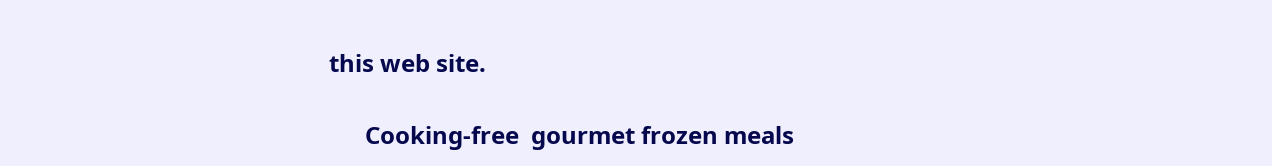this web site.

      Cooking-free  gourmet frozen meals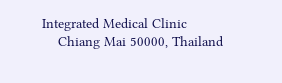Integrated Medical Clinic
    Chiang Mai 50000, Thailand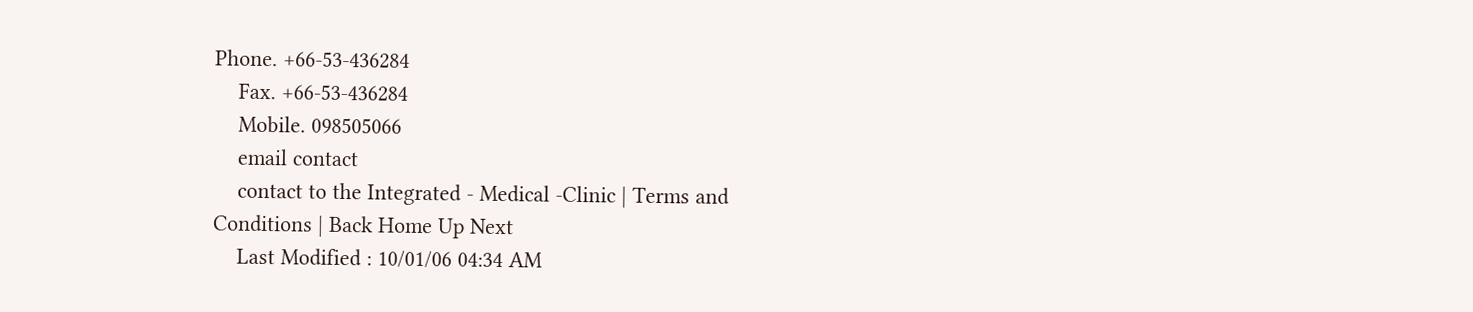Phone. +66-53-436284
    Fax. +66-53-436284
    Mobile. 098505066
    email contact
    contact to the Integrated - Medical -Clinic | Terms and Conditions | Back Home Up Next
    Last Modified : 10/01/06 04:34 AM